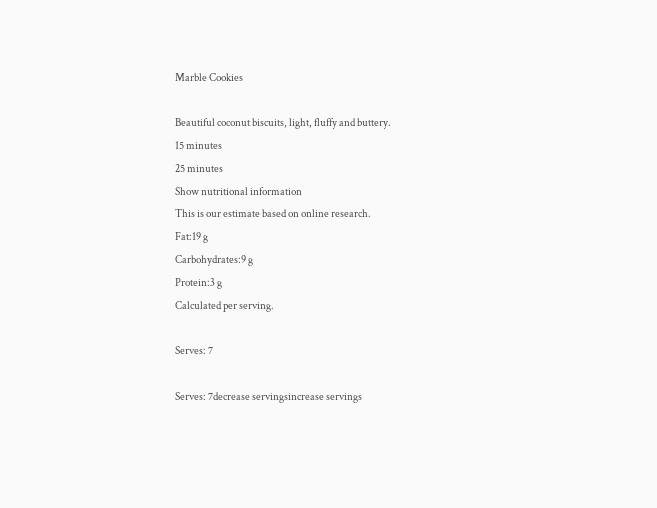Marble Cookies

Beautiful coconut biscuits, light, fluffy and buttery.
15 minutes
25 minutes
Show nutritional information
This is our estimate based on online research.
Fat:19 g
Carbohydrates:9 g
Protein:3 g
Calculated per serving.

Serves: 7

Serves: 7decrease servingsincrease servings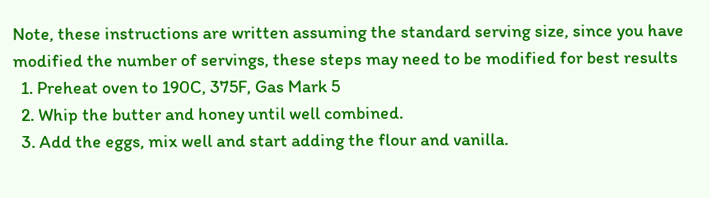Note, these instructions are written assuming the standard serving size, since you have modified the number of servings, these steps may need to be modified for best results
  1. Preheat oven to 190C, 375F, Gas Mark 5
  2. Whip the butter and honey until well combined.
  3. Add the eggs, mix well and start adding the flour and vanilla.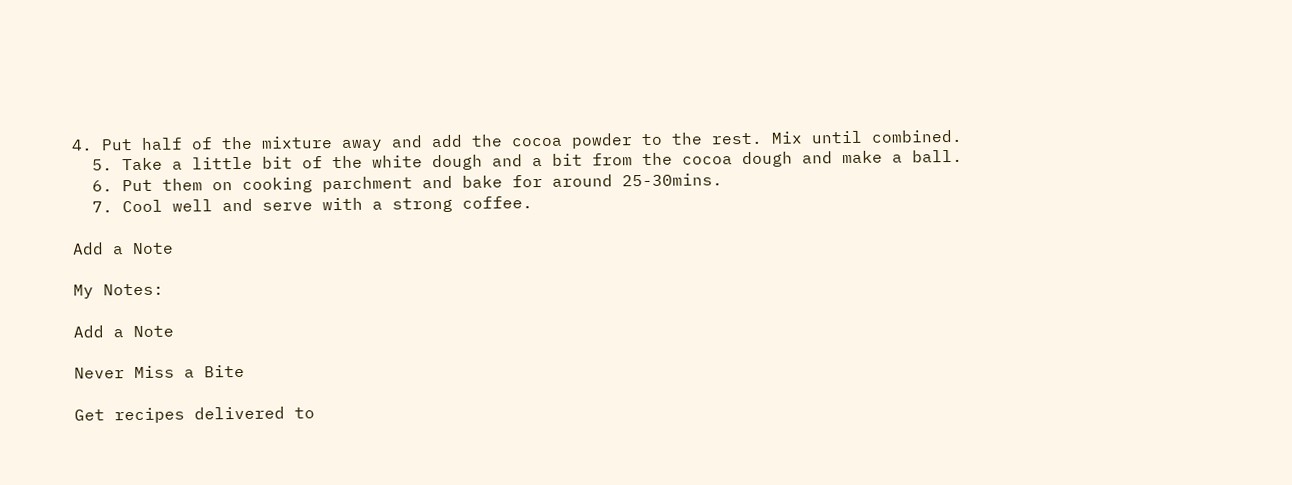4. Put half of the mixture away and add the cocoa powder to the rest. Mix until combined.
  5. Take a little bit of the white dough and a bit from the cocoa dough and make a ball.
  6. Put them on cooking parchment and bake for around 25-30mins.
  7. Cool well and serve with a strong coffee.

Add a Note

My Notes:

Add a Note

Never Miss a Bite

Get recipes delivered to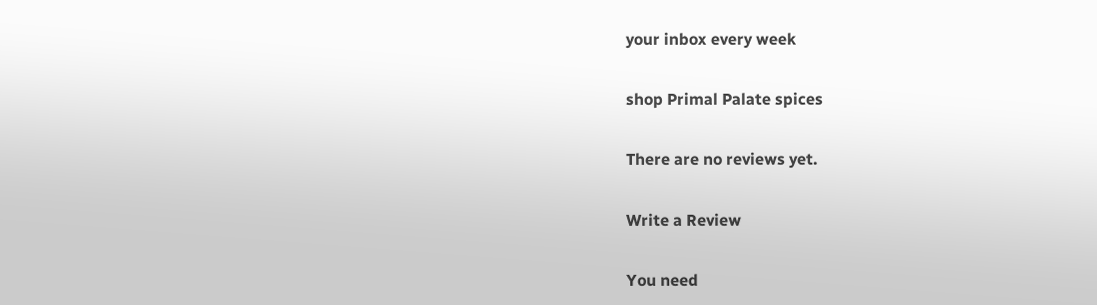your inbox every week

shop Primal Palate spices

There are no reviews yet.

Write a Review

You need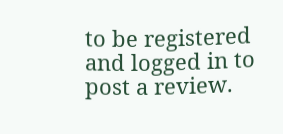to be registered and logged in to post a review.